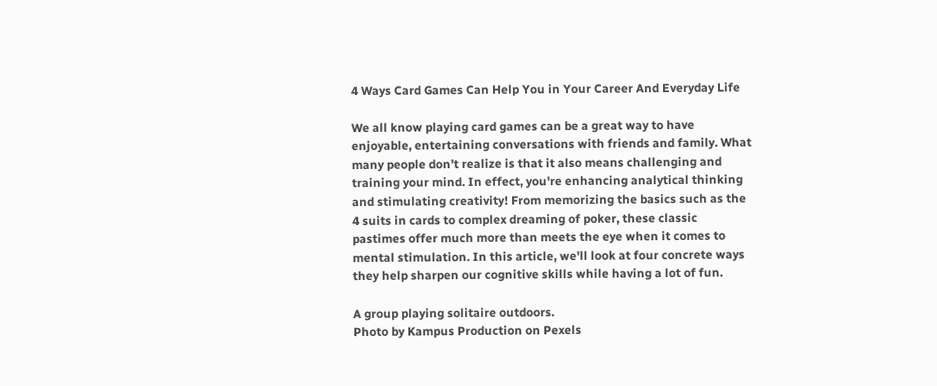4 Ways Card Games Can Help You in Your Career And Everyday Life

We all know playing card games can be a great way to have enjoyable, entertaining conversations with friends and family. What many people don’t realize is that it also means challenging and training your mind. In effect, you're enhancing analytical thinking and stimulating creativity! From memorizing the basics such as the 4 suits in cards to complex dreaming of poker, these classic pastimes offer much more than meets the eye when it comes to mental stimulation. In this article, we'll look at four concrete ways they help sharpen our cognitive skills while having a lot of fun.

A group playing solitaire outdoors.
Photo by Kampus Production on Pexels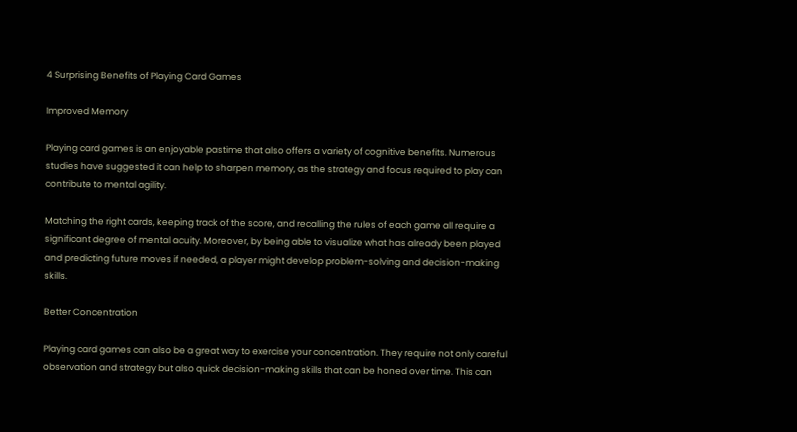4 Surprising Benefits of Playing Card Games

Improved Memory

Playing card games is an enjoyable pastime that also offers a variety of cognitive benefits. Numerous studies have suggested it can help to sharpen memory, as the strategy and focus required to play can contribute to mental agility.

Matching the right cards, keeping track of the score, and recalling the rules of each game all require a significant degree of mental acuity. Moreover, by being able to visualize what has already been played and predicting future moves if needed, a player might develop problem-solving and decision-making skills.

Better Concentration

Playing card games can also be a great way to exercise your concentration. They require not only careful observation and strategy but also quick decision-making skills that can be honed over time. This can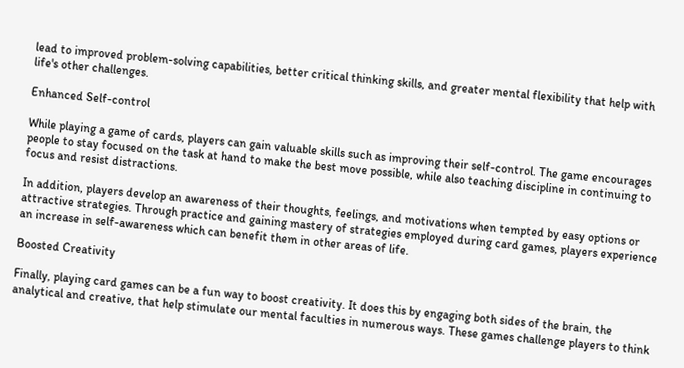lead to improved problem-solving capabilities, better critical thinking skills, and greater mental flexibility that help with life's other challenges.

Enhanced Self-control

While playing a game of cards, players can gain valuable skills such as improving their self-control. The game encourages people to stay focused on the task at hand to make the best move possible, while also teaching discipline in continuing to focus and resist distractions.

In addition, players develop an awareness of their thoughts, feelings, and motivations when tempted by easy options or attractive strategies. Through practice and gaining mastery of strategies employed during card games, players experience an increase in self-awareness which can benefit them in other areas of life.

Boosted Creativity

Finally, playing card games can be a fun way to boost creativity. It does this by engaging both sides of the brain, the analytical and creative, that help stimulate our mental faculties in numerous ways. These games challenge players to think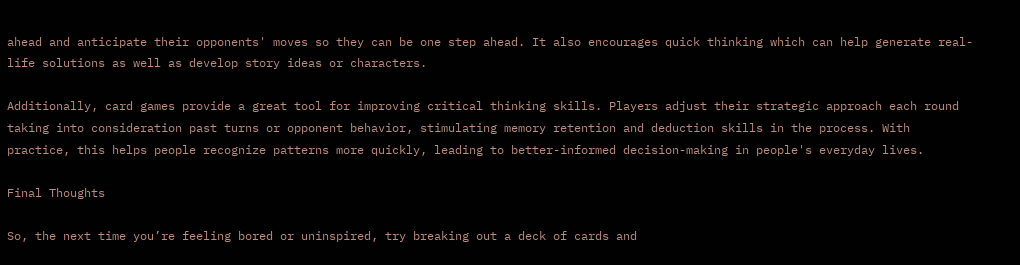ahead and anticipate their opponents' moves so they can be one step ahead. It also encourages quick thinking which can help generate real-life solutions as well as develop story ideas or characters.

Additionally, card games provide a great tool for improving critical thinking skills. Players adjust their strategic approach each round taking into consideration past turns or opponent behavior, stimulating memory retention and deduction skills in the process. With practice, this helps people recognize patterns more quickly, leading to better-informed decision-making in people's everyday lives.

Final Thoughts

So, the next time you’re feeling bored or uninspired, try breaking out a deck of cards and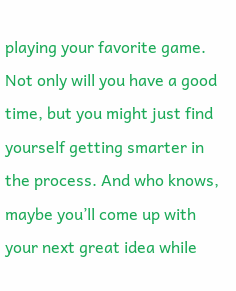playing your favorite game. Not only will you have a good time, but you might just find yourself getting smarter in the process. And who knows, maybe you’ll come up with your next great idea while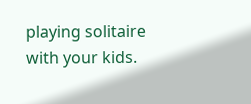playing solitaire with your kids.